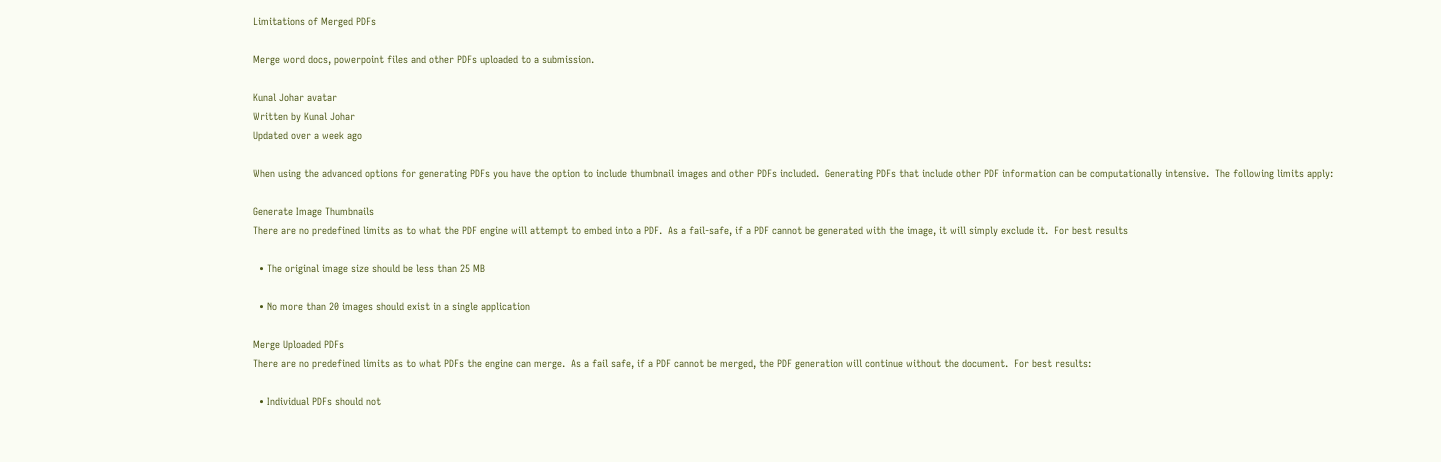Limitations of Merged PDFs

Merge word docs, powerpoint files and other PDFs uploaded to a submission.

Kunal Johar avatar
Written by Kunal Johar
Updated over a week ago

When using the advanced options for generating PDFs you have the option to include thumbnail images and other PDFs included.  Generating PDFs that include other PDF information can be computationally intensive.  The following limits apply:

Generate Image Thumbnails
There are no predefined limits as to what the PDF engine will attempt to embed into a PDF.  As a fail-safe, if a PDF cannot be generated with the image, it will simply exclude it.  For best results

  • The original image size should be less than 25 MB

  • No more than 20 images should exist in a single application

Merge Uploaded PDFs
There are no predefined limits as to what PDFs the engine can merge.  As a fail safe, if a PDF cannot be merged, the PDF generation will continue without the document.  For best results:

  • Individual PDFs should not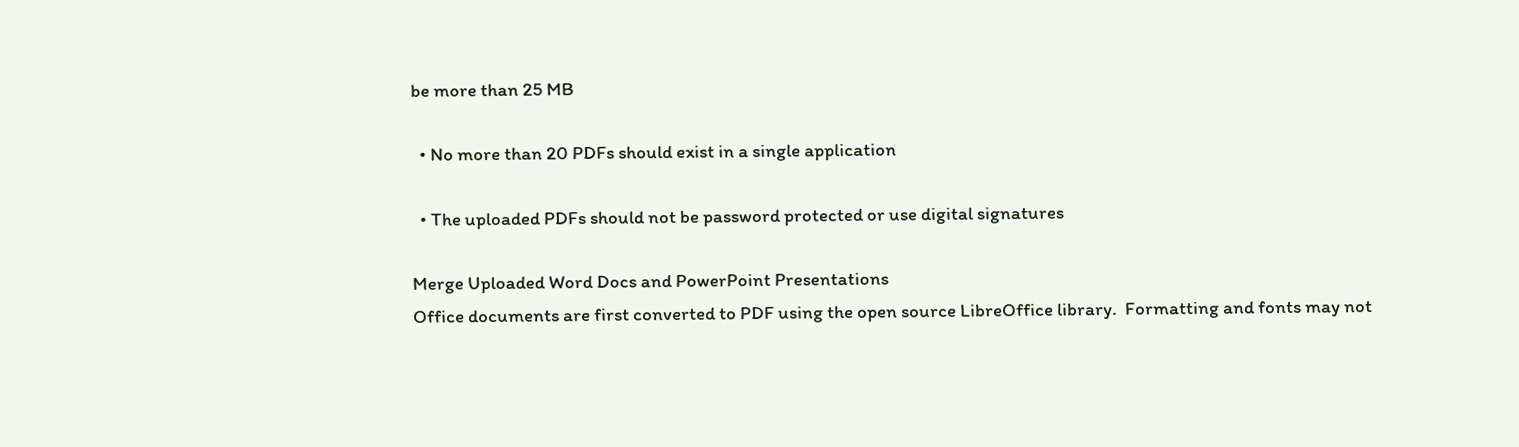be more than 25 MB

  • No more than 20 PDFs should exist in a single application

  • The uploaded PDFs should not be password protected or use digital signatures

Merge Uploaded Word Docs and PowerPoint Presentations
Office documents are first converted to PDF using the open source LibreOffice library.  Formatting and fonts may not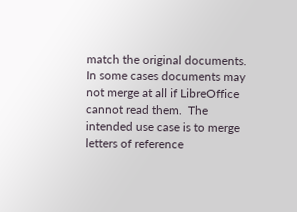match the original documents.  In some cases documents may not merge at all if LibreOffice cannot read them.  The intended use case is to merge letters of reference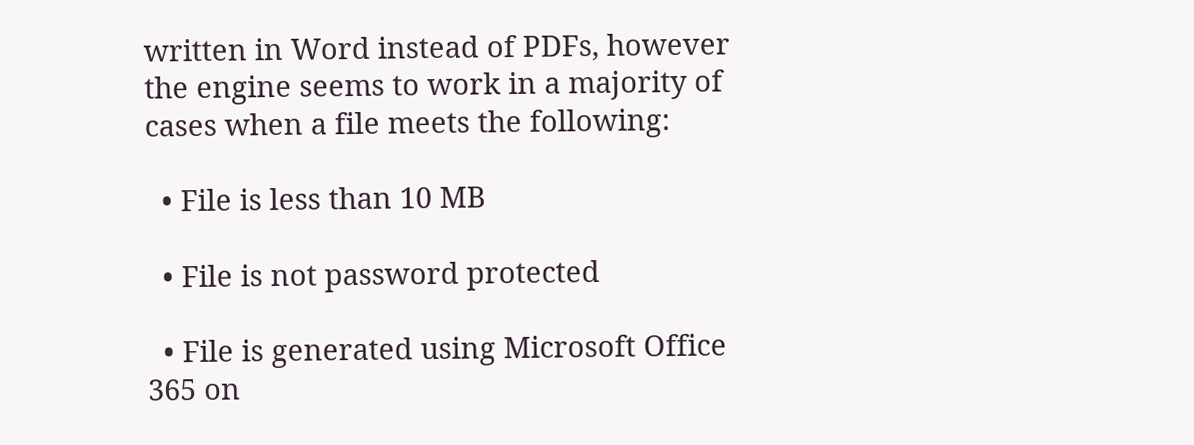written in Word instead of PDFs, however the engine seems to work in a majority of cases when a file meets the following:

  • File is less than 10 MB

  • File is not password protected

  • File is generated using Microsoft Office 365 on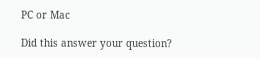PC or Mac

Did this answer your question?